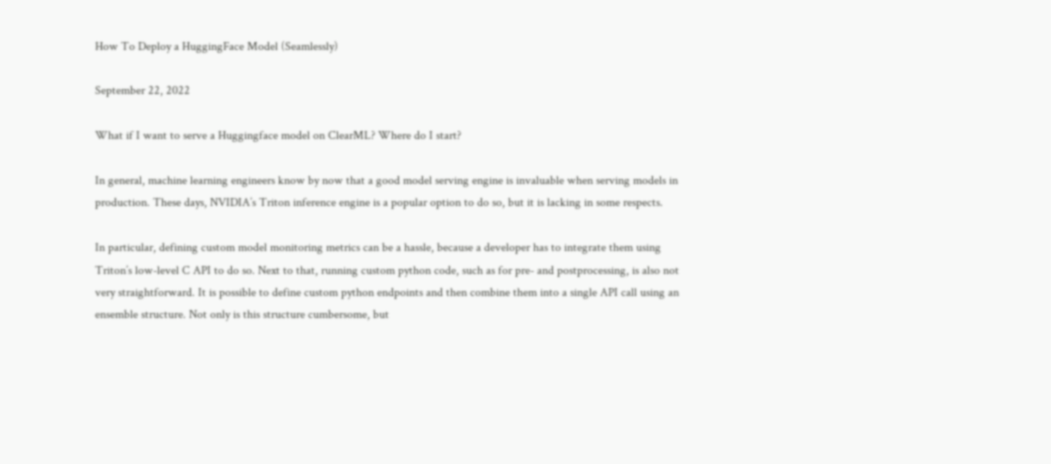How To Deploy a HuggingFace Model (Seamlessly)

September 22, 2022

What if I want to serve a Huggingface model on ClearML? Where do I start?

In general, machine learning engineers know by now that a good model serving engine is invaluable when serving models in production. These days, NVIDIA’s Triton inference engine is a popular option to do so, but it is lacking in some respects.

In particular, defining custom model monitoring metrics can be a hassle, because a developer has to integrate them using Triton’s low-level C API to do so. Next to that, running custom python code, such as for pre- and postprocessing, is also not very straightforward. It is possible to define custom python endpoints and then combine them into a single API call using an ensemble structure. Not only is this structure cumbersome, but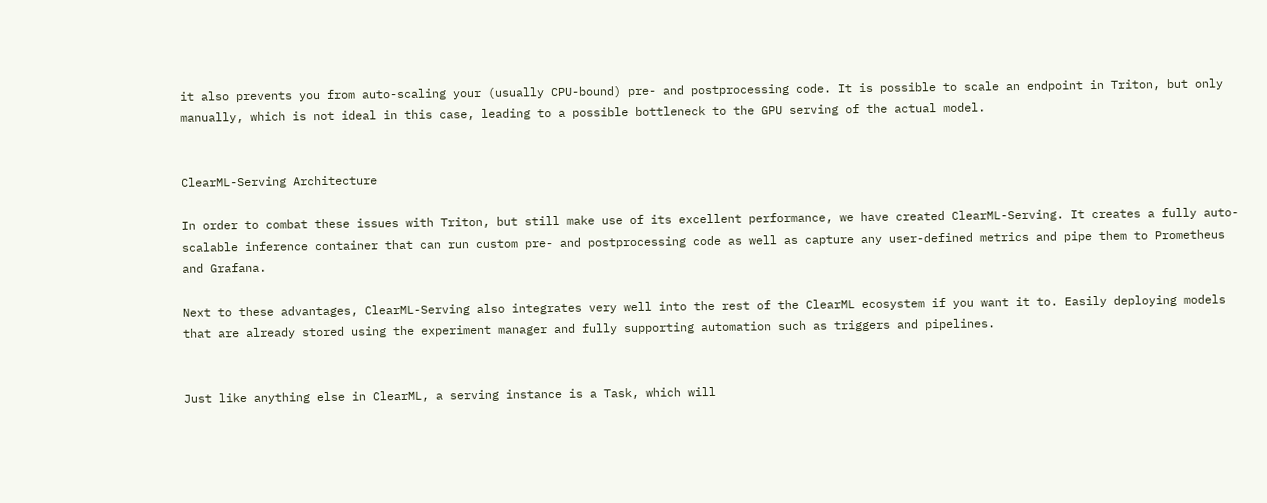it also prevents you from auto-scaling your (usually CPU-bound) pre- and postprocessing code. It is possible to scale an endpoint in Triton, but only manually, which is not ideal in this case, leading to a possible bottleneck to the GPU serving of the actual model.


ClearML-Serving Architecture

In order to combat these issues with Triton, but still make use of its excellent performance, we have created ClearML-Serving. It creates a fully auto-scalable inference container that can run custom pre- and postprocessing code as well as capture any user-defined metrics and pipe them to Prometheus and Grafana.

Next to these advantages, ClearML-Serving also integrates very well into the rest of the ClearML ecosystem if you want it to. Easily deploying models that are already stored using the experiment manager and fully supporting automation such as triggers and pipelines.


Just like anything else in ClearML, a serving instance is a Task, which will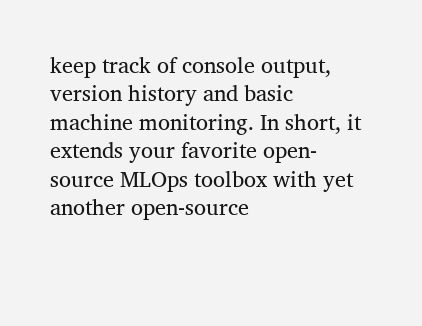keep track of console output, version history and basic machine monitoring. In short, it extends your favorite open-source MLOps toolbox with yet another open-source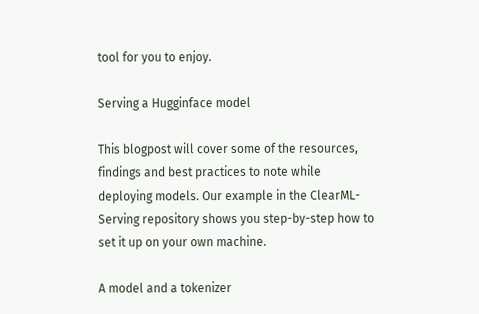tool for you to enjoy.

Serving a Hugginface model

This blogpost will cover some of the resources, findings and best practices to note while deploying models. Our example in the ClearML-Serving repository shows you step-by-step how to set it up on your own machine.

A model and a tokenizer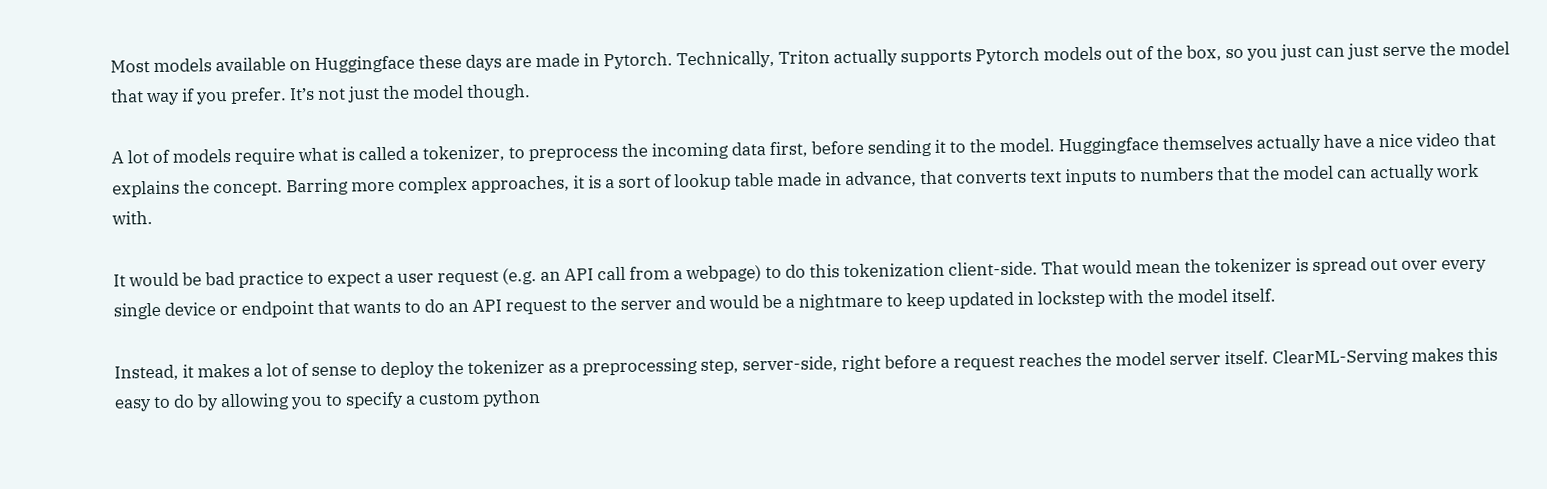Most models available on Huggingface these days are made in Pytorch. Technically, Triton actually supports Pytorch models out of the box, so you just can just serve the model that way if you prefer. It’s not just the model though.

A lot of models require what is called a tokenizer, to preprocess the incoming data first, before sending it to the model. Huggingface themselves actually have a nice video that explains the concept. Barring more complex approaches, it is a sort of lookup table made in advance, that converts text inputs to numbers that the model can actually work with.

It would be bad practice to expect a user request (e.g. an API call from a webpage) to do this tokenization client-side. That would mean the tokenizer is spread out over every single device or endpoint that wants to do an API request to the server and would be a nightmare to keep updated in lockstep with the model itself.

Instead, it makes a lot of sense to deploy the tokenizer as a preprocessing step, server-side, right before a request reaches the model server itself. ClearML-Serving makes this easy to do by allowing you to specify a custom python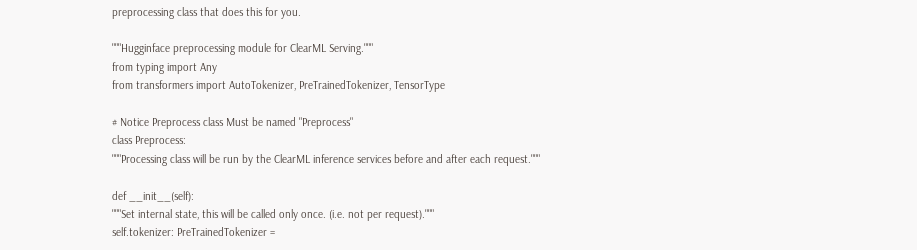preprocessing class that does this for you.

"""Hugginface preprocessing module for ClearML Serving."""
from typing import Any
from transformers import AutoTokenizer, PreTrainedTokenizer, TensorType

# Notice Preprocess class Must be named "Preprocess"
class Preprocess:
"""Processing class will be run by the ClearML inference services before and after each request."""

def __init__(self):
"""Set internal state, this will be called only once. (i.e. not per request)."""
self.tokenizer: PreTrainedTokenizer =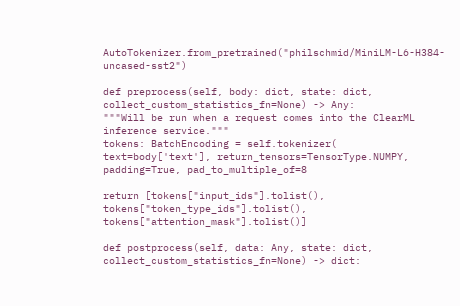AutoTokenizer.from_pretrained("philschmid/MiniLM-L6-H384-uncased-sst2")

def preprocess(self, body: dict, state: dict, collect_custom_statistics_fn=None) -> Any:
"""Will be run when a request comes into the ClearML inference service."""
tokens: BatchEncoding = self.tokenizer(
text=body['text'], return_tensors=TensorType.NUMPY, padding=True, pad_to_multiple_of=8

return [tokens["input_ids"].tolist(), tokens["token_type_ids"].tolist(), tokens["attention_mask"].tolist()]

def postprocess(self, data: Any, state: dict, collect_custom_statistics_fn=None) -> dict: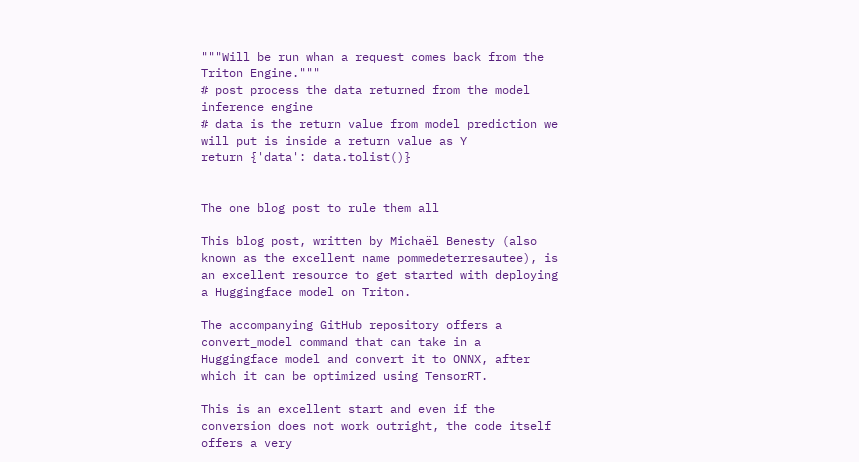"""Will be run whan a request comes back from the Triton Engine."""
# post process the data returned from the model inference engine
# data is the return value from model prediction we will put is inside a return value as Y
return {'data': data.tolist()}


The one blog post to rule them all

This blog post, written by Michaël Benesty (also known as the excellent name pommedeterresautee), is an excellent resource to get started with deploying a Huggingface model on Triton.

The accompanying GitHub repository offers a convert_model command that can take in a Huggingface model and convert it to ONNX, after which it can be optimized using TensorRT.

This is an excellent start and even if the conversion does not work outright, the code itself offers a very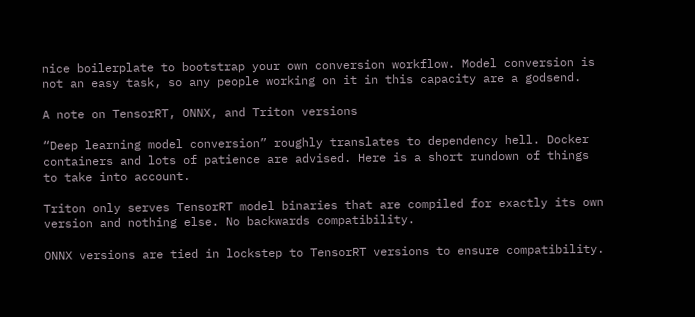nice boilerplate to bootstrap your own conversion workflow. Model conversion is not an easy task, so any people working on it in this capacity are a godsend.

A note on TensorRT, ONNX, and Triton versions

“Deep learning model conversion” roughly translates to dependency hell. Docker containers and lots of patience are advised. Here is a short rundown of things to take into account.

Triton only serves TensorRT model binaries that are compiled for exactly its own version and nothing else. No backwards compatibility.

ONNX versions are tied in lockstep to TensorRT versions to ensure compatibility.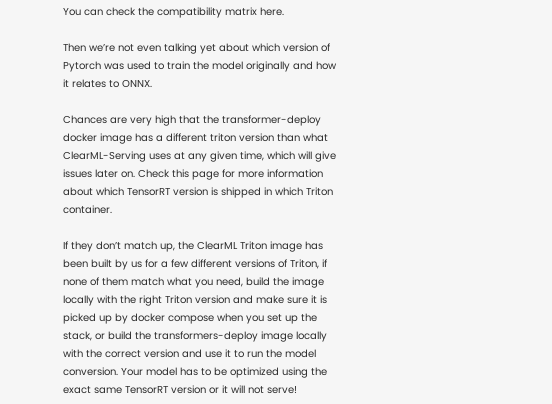You can check the compatibility matrix here.

Then we’re not even talking yet about which version of Pytorch was used to train the model originally and how it relates to ONNX.

Chances are very high that the transformer-deploy docker image has a different triton version than what ClearML-Serving uses at any given time, which will give issues later on. Check this page for more information about which TensorRT version is shipped in which Triton container.

If they don’t match up, the ClearML Triton image has been built by us for a few different versions of Triton, if none of them match what you need, build the image locally with the right Triton version and make sure it is picked up by docker compose when you set up the stack, or build the transformers-deploy image locally with the correct version and use it to run the model conversion. Your model has to be optimized using the exact same TensorRT version or it will not serve!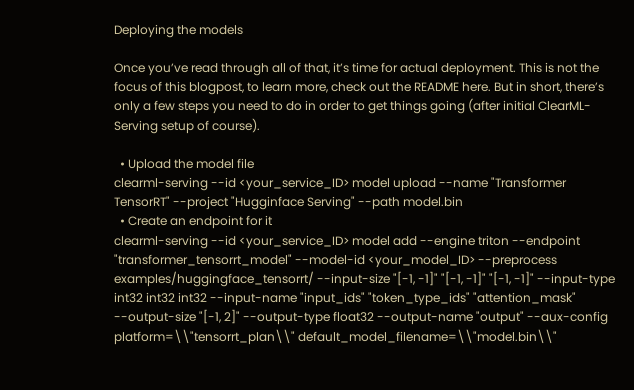Deploying the models

Once you’ve read through all of that, it’s time for actual deployment. This is not the focus of this blogpost, to learn more, check out the README here. But in short, there’s only a few steps you need to do in order to get things going (after initial ClearML-Serving setup of course).

  • Upload the model file
clearml-serving --id <your_service_ID> model upload --name "Transformer TensorRT" --project "Hugginface Serving" --path model.bin
  • Create an endpoint for it
clearml-serving --id <your_service_ID> model add --engine triton --endpoint "transformer_tensorrt_model" --model-id <your_model_ID> --preprocess examples/huggingface_tensorrt/ --input-size "[-1, -1]" "[-1, -1]" "[-1, -1]" --input-type int32 int32 int32 --input-name "input_ids" "token_type_ids" "attention_mask" --output-size "[-1, 2]" --output-type float32 --output-name "output" --aux-config platform=\\"tensorrt_plan\\" default_model_filename=\\"model.bin\\"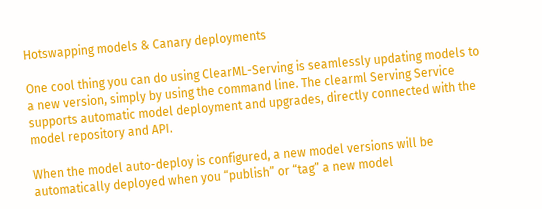Hotswapping models & Canary deployments

One cool thing you can do using ClearML-Serving is seamlessly updating models to a new version, simply by using the command line. The clearml Serving Service supports automatic model deployment and upgrades, directly connected with the model repository and API.

When the model auto-deploy is configured, a new model versions will be automatically deployed when you “publish” or “tag” a new model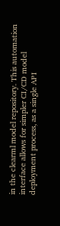in the clearml model repository. This automation interface allows for simpler CI/CD model deployment process, as a single API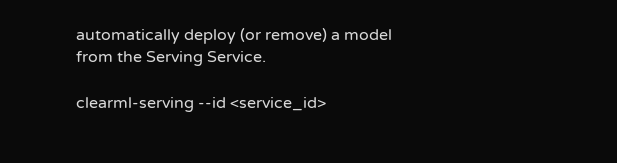automatically deploy (or remove) a model from the Serving Service.

clearml-serving --id <service_id>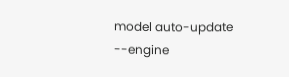model auto-update --engine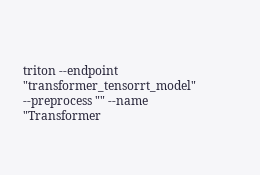triton --endpoint "transformer_tensorrt_model" --preprocess "" --name "Transformer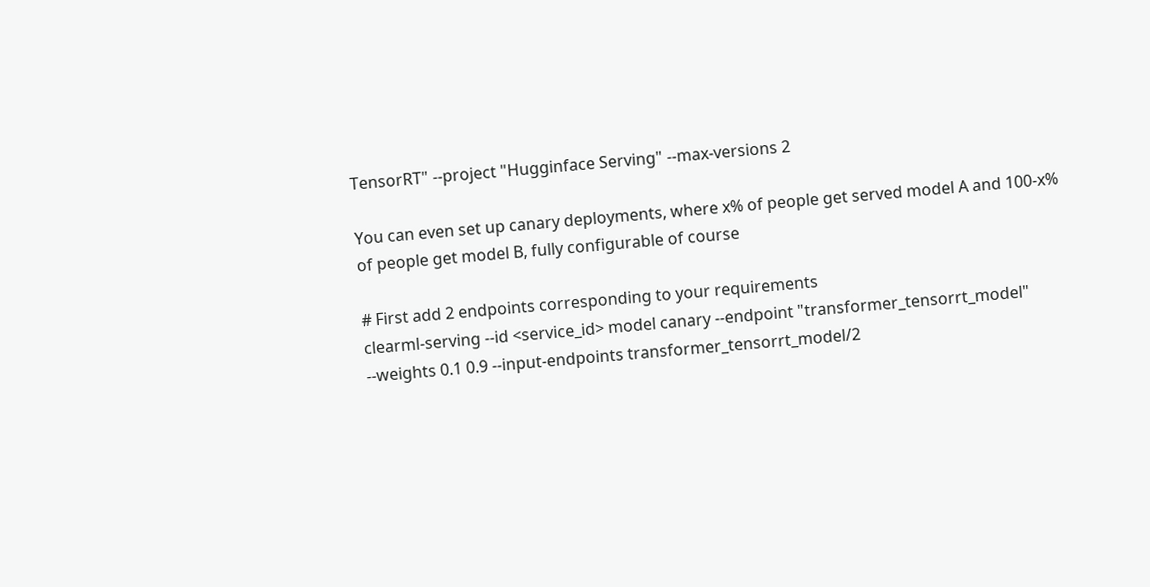TensorRT" --project "Hugginface Serving" --max-versions 2

You can even set up canary deployments, where x% of people get served model A and 100-x% of people get model B, fully configurable of course

# First add 2 endpoints corresponding to your requirements
clearml-serving --id <service_id> model canary --endpoint "transformer_tensorrt_model" --weights 0.1 0.9 --input-endpoints transformer_tensorrt_model/2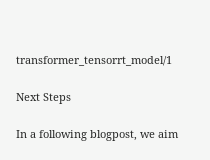transformer_tensorrt_model/1

Next Steps

In a following blogpost, we aim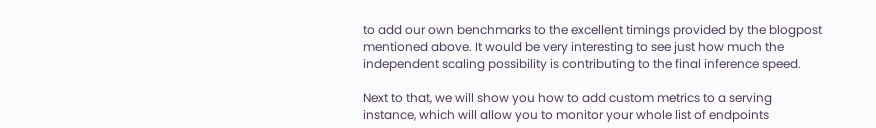to add our own benchmarks to the excellent timings provided by the blogpost mentioned above. It would be very interesting to see just how much the independent scaling possibility is contributing to the final inference speed.

Next to that, we will show you how to add custom metrics to a serving instance, which will allow you to monitor your whole list of endpoints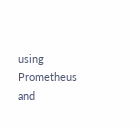using Prometheus and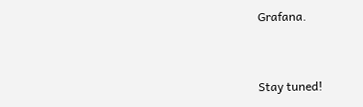Grafana.


Stay tuned!